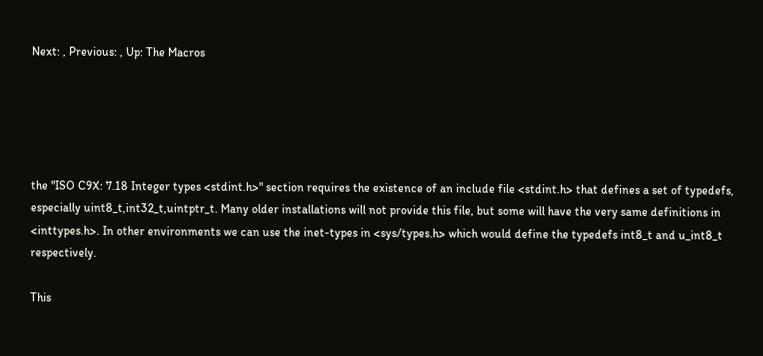Next: , Previous: , Up: The Macros





the "ISO C9X: 7.18 Integer types <stdint.h>" section requires the existence of an include file <stdint.h> that defines a set of typedefs, especially uint8_t,int32_t,uintptr_t. Many older installations will not provide this file, but some will have the very same definitions in <inttypes.h>. In other environments we can use the inet-types in <sys/types.h> which would define the typedefs int8_t and u_int8_t respectively.

This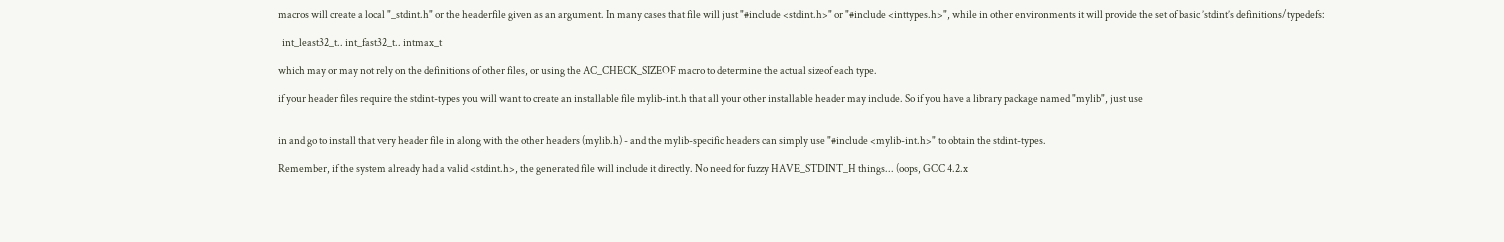macros will create a local "_stdint.h" or the headerfile given as an argument. In many cases that file will just "#include <stdint.h>" or "#include <inttypes.h>", while in other environments it will provide the set of basic ’stdint’s definitions/typedefs:

  int_least32_t.. int_fast32_t.. intmax_t

which may or may not rely on the definitions of other files, or using the AC_CHECK_SIZEOF macro to determine the actual sizeof each type.

if your header files require the stdint-types you will want to create an installable file mylib-int.h that all your other installable header may include. So if you have a library package named "mylib", just use


in and go to install that very header file in along with the other headers (mylib.h) - and the mylib-specific headers can simply use "#include <mylib-int.h>" to obtain the stdint-types.

Remember, if the system already had a valid <stdint.h>, the generated file will include it directly. No need for fuzzy HAVE_STDINT_H things... (oops, GCC 4.2.x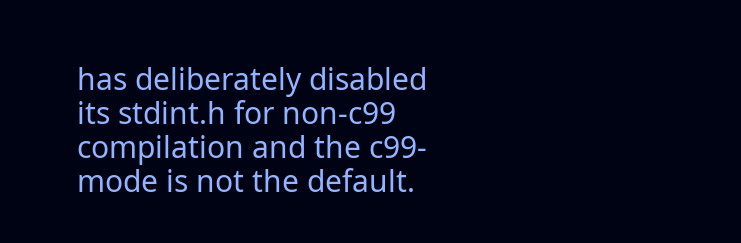has deliberately disabled its stdint.h for non-c99 compilation and the c99-mode is not the default.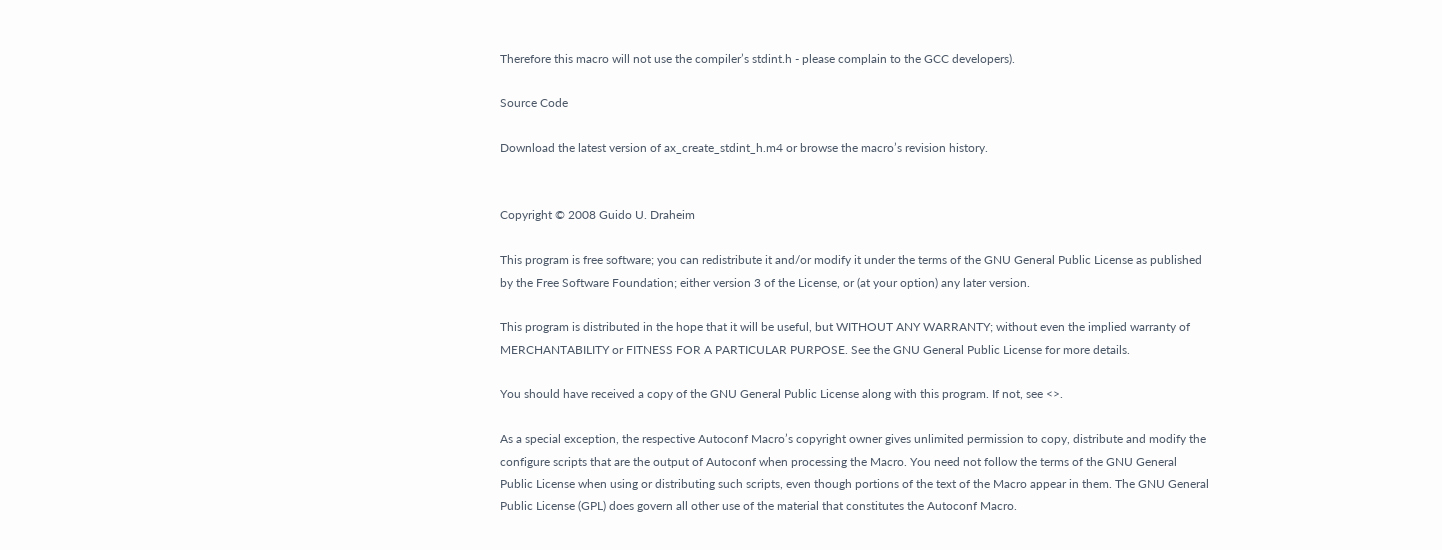Therefore this macro will not use the compiler’s stdint.h - please complain to the GCC developers).

Source Code

Download the latest version of ax_create_stdint_h.m4 or browse the macro’s revision history.


Copyright © 2008 Guido U. Draheim

This program is free software; you can redistribute it and/or modify it under the terms of the GNU General Public License as published by the Free Software Foundation; either version 3 of the License, or (at your option) any later version.

This program is distributed in the hope that it will be useful, but WITHOUT ANY WARRANTY; without even the implied warranty of MERCHANTABILITY or FITNESS FOR A PARTICULAR PURPOSE. See the GNU General Public License for more details.

You should have received a copy of the GNU General Public License along with this program. If not, see <>.

As a special exception, the respective Autoconf Macro’s copyright owner gives unlimited permission to copy, distribute and modify the configure scripts that are the output of Autoconf when processing the Macro. You need not follow the terms of the GNU General Public License when using or distributing such scripts, even though portions of the text of the Macro appear in them. The GNU General Public License (GPL) does govern all other use of the material that constitutes the Autoconf Macro.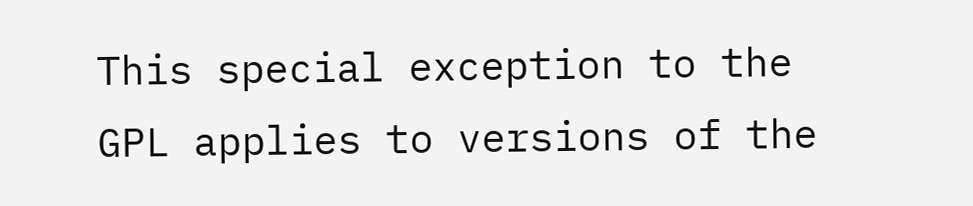This special exception to the GPL applies to versions of the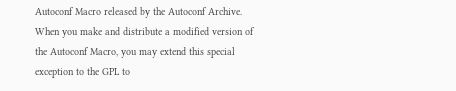Autoconf Macro released by the Autoconf Archive. When you make and distribute a modified version of the Autoconf Macro, you may extend this special exception to the GPL to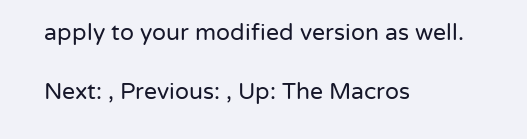apply to your modified version as well.

Next: , Previous: , Up: The Macros